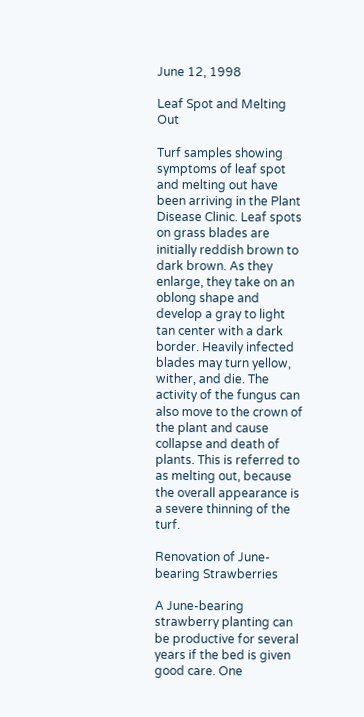June 12, 1998

Leaf Spot and Melting Out

Turf samples showing symptoms of leaf spot and melting out have been arriving in the Plant Disease Clinic. Leaf spots on grass blades are initially reddish brown to dark brown. As they enlarge, they take on an oblong shape and develop a gray to light tan center with a dark border. Heavily infected blades may turn yellow, wither, and die. The activity of the fungus can also move to the crown of the plant and cause collapse and death of plants. This is referred to as melting out, because the overall appearance is a severe thinning of the turf.

Renovation of June-bearing Strawberries

A June-bearing strawberry planting can be productive for several years if the bed is given good care. One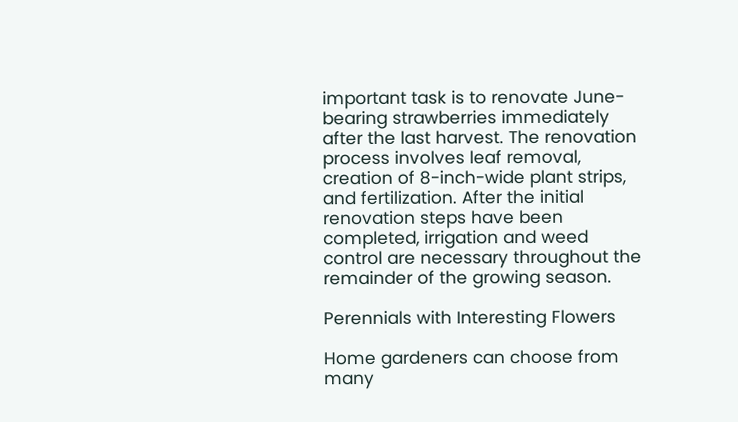important task is to renovate June-bearing strawberries immediately after the last harvest. The renovation process involves leaf removal, creation of 8-inch-wide plant strips, and fertilization. After the initial renovation steps have been completed, irrigation and weed control are necessary throughout the remainder of the growing season.

Perennials with Interesting Flowers

Home gardeners can choose from many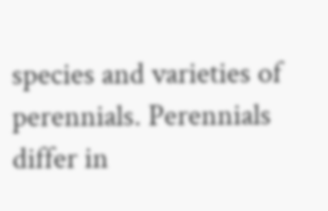species and varieties of perennials. Perennials differ in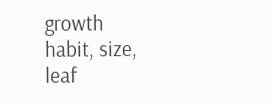growth habit, size, leaf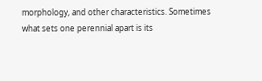morphology, and other characteristics. Sometimes what sets one perennial apart is its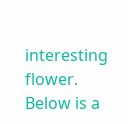interesting flower. Below is a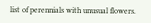list of perennials with unusual flowers.